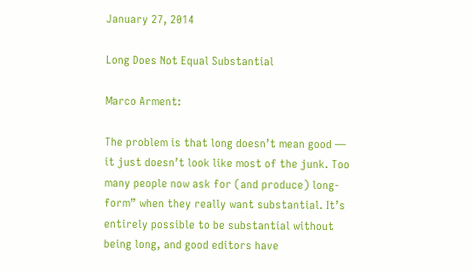January 27, 2014

Long Does Not Equal Substantial

Marco Arment:

The problem is that long doesn’t mean good — it just doesn’t look like most of the junk. Too many people now ask for (and produce) long-form” when they really want substantial. It’s entirely possible to be substantial without being long, and good editors have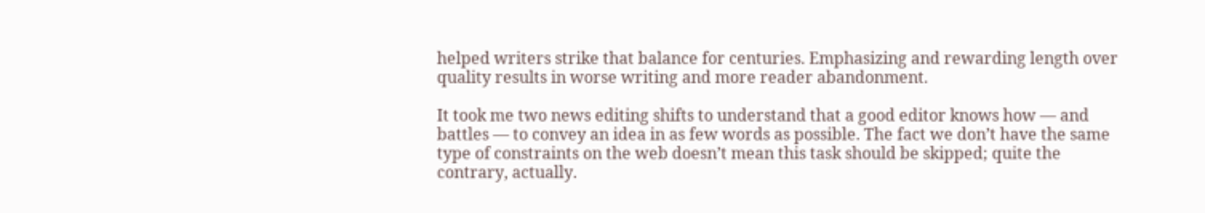helped writers strike that balance for centuries. Emphasizing and rewarding length over quality results in worse writing and more reader abandonment.

It took me two news editing shifts to understand that a good editor knows how — and battles — to convey an idea in as few words as possible. The fact we don’t have the same type of constraints on the web doesn’t mean this task should be skipped; quite the contrary, actually.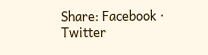Share: Facebook · Twitter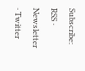Subscribe: RSS · Newsletter · Twitter